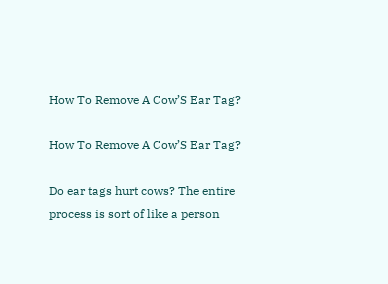How To Remove A Cow’S Ear Tag?

How To Remove A Cow’S Ear Tag?

Do ear tags hurt cows? The entire process is sort of like a person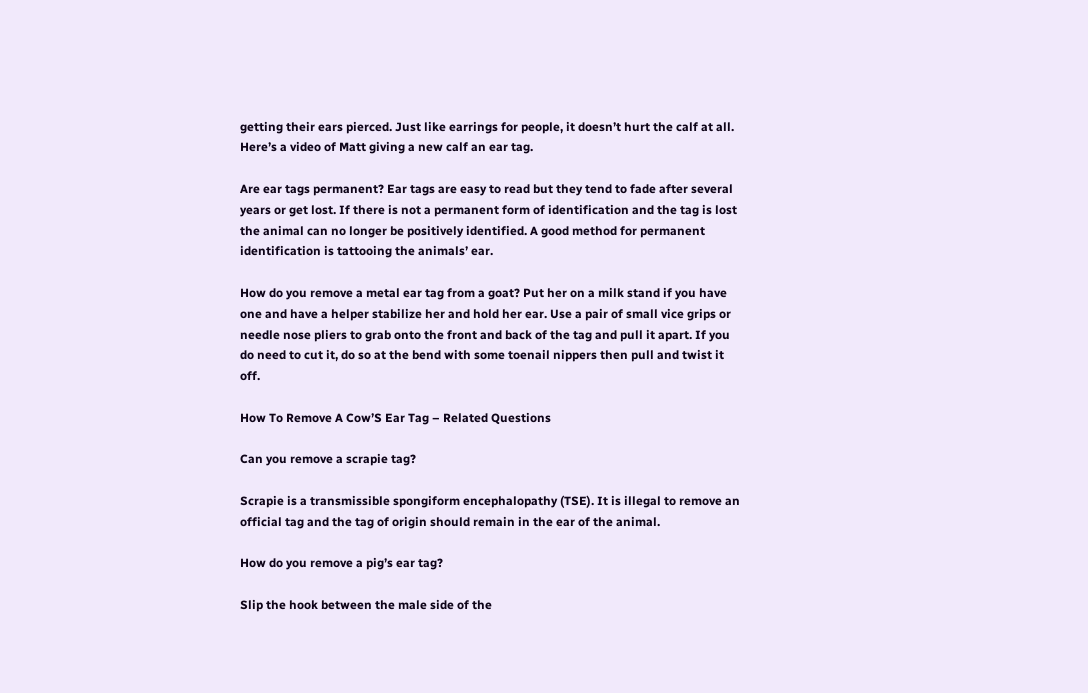getting their ears pierced. Just like earrings for people, it doesn’t hurt the calf at all. Here’s a video of Matt giving a new calf an ear tag.

Are ear tags permanent? Ear tags are easy to read but they tend to fade after several years or get lost. If there is not a permanent form of identification and the tag is lost the animal can no longer be positively identified. A good method for permanent identification is tattooing the animals’ ear.

How do you remove a metal ear tag from a goat? Put her on a milk stand if you have one and have a helper stabilize her and hold her ear. Use a pair of small vice grips or needle nose pliers to grab onto the front and back of the tag and pull it apart. If you do need to cut it, do so at the bend with some toenail nippers then pull and twist it off.

How To Remove A Cow’S Ear Tag – Related Questions

Can you remove a scrapie tag?

Scrapie is a transmissible spongiform encephalopathy (TSE). It is illegal to remove an official tag and the tag of origin should remain in the ear of the animal.

How do you remove a pig’s ear tag?

Slip the hook between the male side of the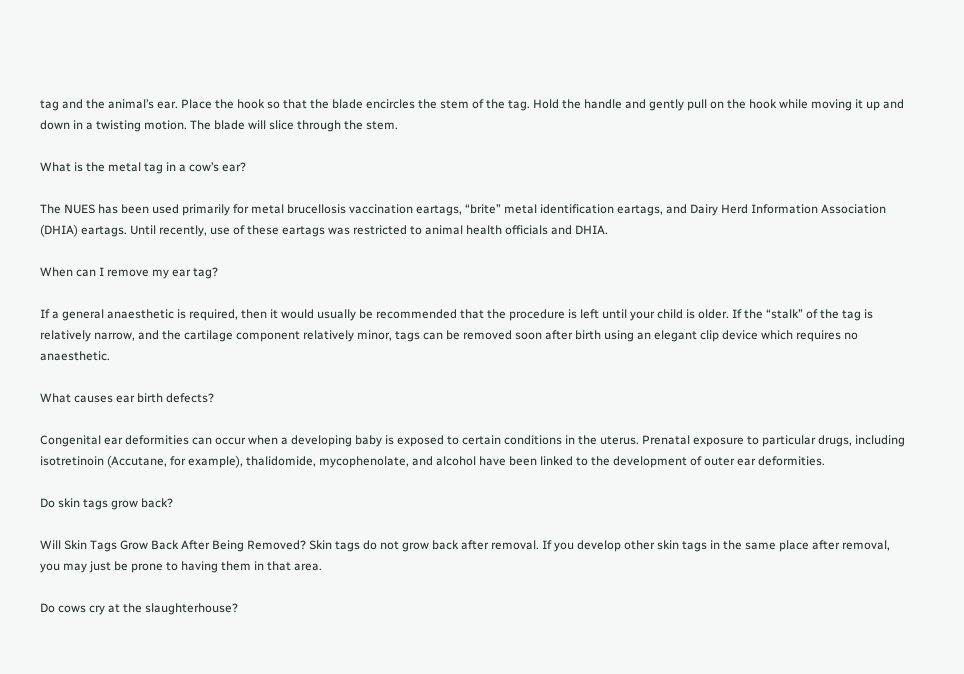tag and the animal’s ear. Place the hook so that the blade encircles the stem of the tag. Hold the handle and gently pull on the hook while moving it up and down in a twisting motion. The blade will slice through the stem.

What is the metal tag in a cow’s ear?

The NUES has been used primarily for metal brucellosis vaccination eartags, “brite” metal identification eartags, and Dairy Herd Information Association (DHIA) eartags. Until recently, use of these eartags was restricted to animal health officials and DHIA.

When can I remove my ear tag?

If a general anaesthetic is required, then it would usually be recommended that the procedure is left until your child is older. If the “stalk” of the tag is relatively narrow, and the cartilage component relatively minor, tags can be removed soon after birth using an elegant clip device which requires no anaesthetic.

What causes ear birth defects?

Congenital ear deformities can occur when a developing baby is exposed to certain conditions in the uterus. Prenatal exposure to particular drugs, including isotretinoin (Accutane, for example), thalidomide, mycophenolate, and alcohol have been linked to the development of outer ear deformities.

Do skin tags grow back?

Will Skin Tags Grow Back After Being Removed? Skin tags do not grow back after removal. If you develop other skin tags in the same place after removal, you may just be prone to having them in that area.

Do cows cry at the slaughterhouse?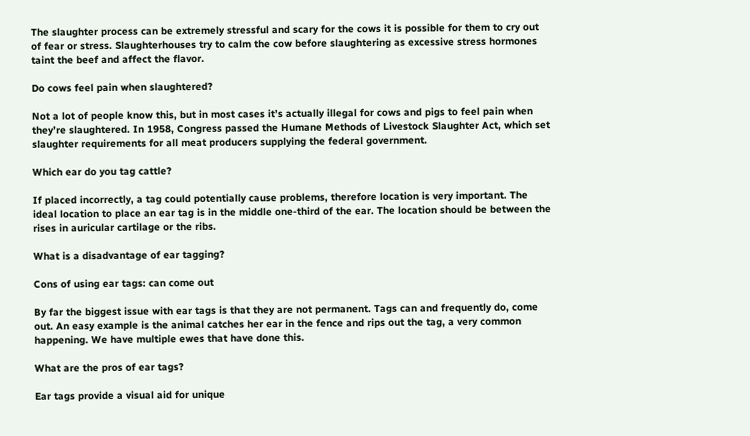The slaughter process can be extremely stressful and scary for the cows it is possible for them to cry out of fear or stress. Slaughterhouses try to calm the cow before slaughtering as excessive stress hormones taint the beef and affect the flavor.

Do cows feel pain when slaughtered?

Not a lot of people know this, but in most cases it’s actually illegal for cows and pigs to feel pain when they’re slaughtered. In 1958, Congress passed the Humane Methods of Livestock Slaughter Act, which set slaughter requirements for all meat producers supplying the federal government.

Which ear do you tag cattle?

If placed incorrectly, a tag could potentially cause problems, therefore location is very important. The ideal location to place an ear tag is in the middle one-third of the ear. The location should be between the rises in auricular cartilage or the ribs.

What is a disadvantage of ear tagging?

Cons of using ear tags: can come out

By far the biggest issue with ear tags is that they are not permanent. Tags can and frequently do, come out. An easy example is the animal catches her ear in the fence and rips out the tag, a very common happening. We have multiple ewes that have done this.

What are the pros of ear tags?

Ear tags provide a visual aid for unique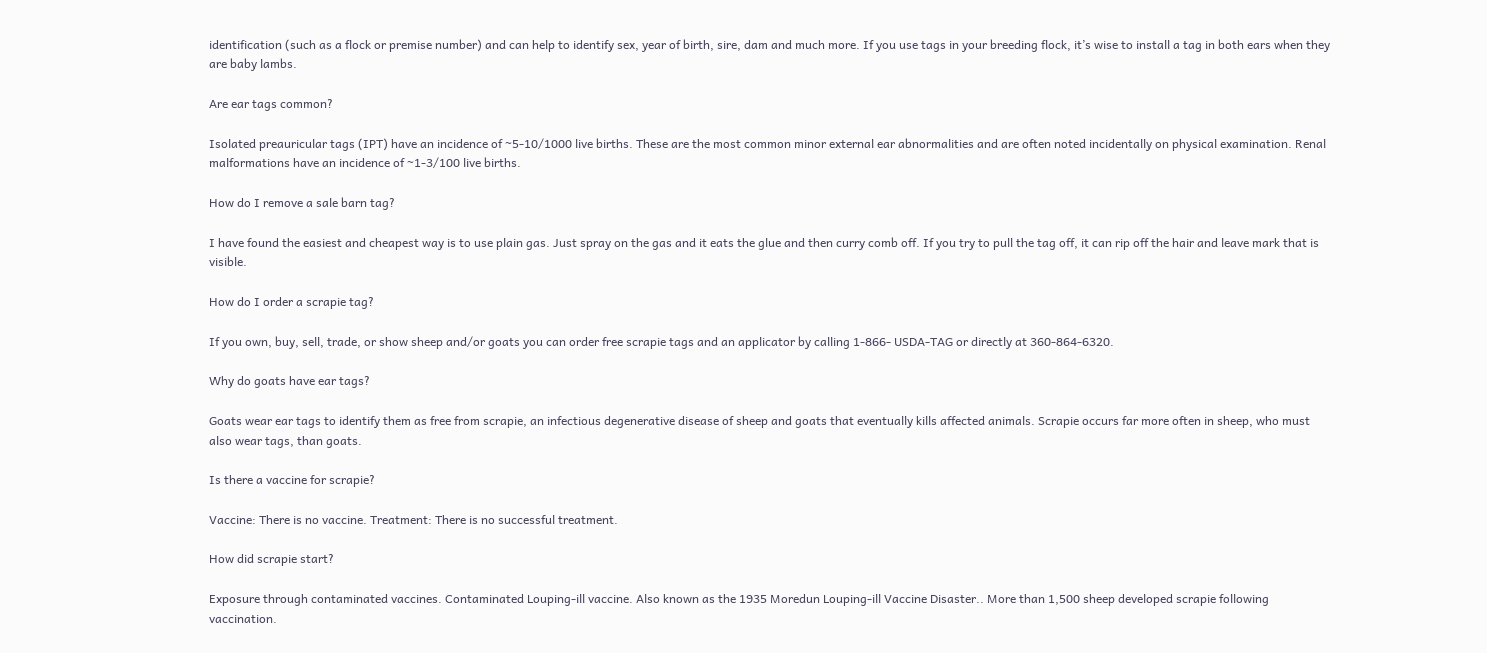identification (such as a flock or premise number) and can help to identify sex, year of birth, sire, dam and much more. If you use tags in your breeding flock, it’s wise to install a tag in both ears when they are baby lambs.

Are ear tags common?

Isolated preauricular tags (IPT) have an incidence of ~5-10/1000 live births. These are the most common minor external ear abnormalities and are often noted incidentally on physical examination. Renal malformations have an incidence of ~1-3/100 live births.

How do I remove a sale barn tag?

I have found the easiest and cheapest way is to use plain gas. Just spray on the gas and it eats the glue and then curry comb off. If you try to pull the tag off, it can rip off the hair and leave mark that is visible.

How do I order a scrapie tag?

If you own, buy, sell, trade, or show sheep and/or goats you can order free scrapie tags and an applicator by calling 1-866- USDA-TAG or directly at 360-864-6320.

Why do goats have ear tags?

Goats wear ear tags to identify them as free from scrapie, an infectious degenerative disease of sheep and goats that eventually kills affected animals. Scrapie occurs far more often in sheep, who must also wear tags, than goats.

Is there a vaccine for scrapie?

Vaccine: There is no vaccine. Treatment: There is no successful treatment.

How did scrapie start?

Exposure through contaminated vaccines. Contaminated Louping-ill vaccine. Also known as the 1935 Moredun Louping-ill Vaccine Disaster.. More than 1,500 sheep developed scrapie following vaccination.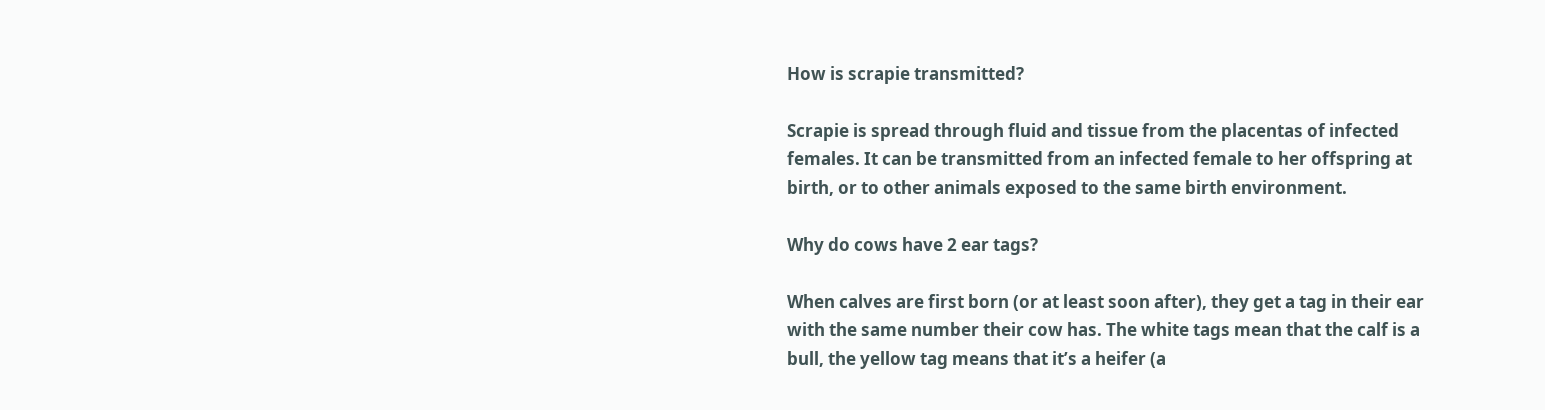How is scrapie transmitted?

Scrapie is spread through fluid and tissue from the placentas of infected females. It can be transmitted from an infected female to her offspring at birth, or to other animals exposed to the same birth environment.

Why do cows have 2 ear tags?

When calves are first born (or at least soon after), they get a tag in their ear with the same number their cow has. The white tags mean that the calf is a bull, the yellow tag means that it’s a heifer (a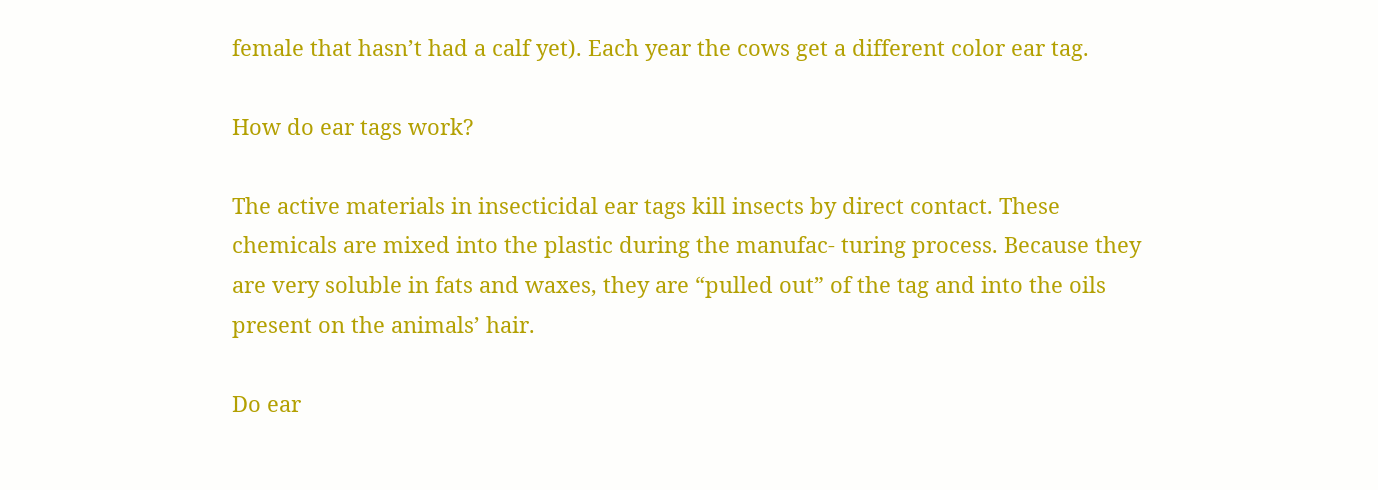female that hasn’t had a calf yet). Each year the cows get a different color ear tag.

How do ear tags work?

The active materials in insecticidal ear tags kill insects by direct contact. These chemicals are mixed into the plastic during the manufac- turing process. Because they are very soluble in fats and waxes, they are “pulled out” of the tag and into the oils present on the animals’ hair.

Do ear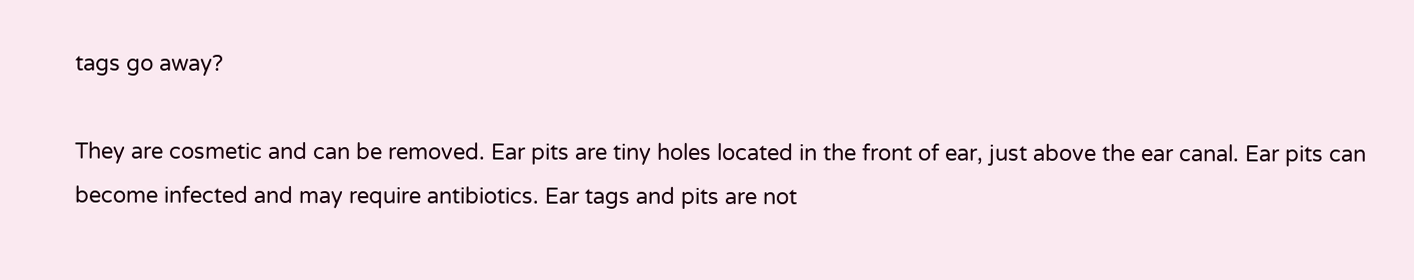tags go away?

They are cosmetic and can be removed. Ear pits are tiny holes located in the front of ear, just above the ear canal. Ear pits can become infected and may require antibiotics. Ear tags and pits are not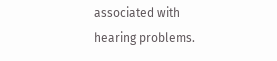associated with hearing problems.